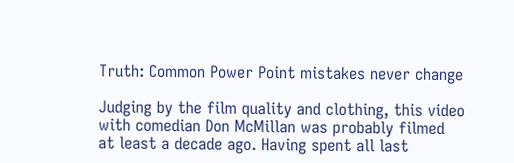Truth: Common Power Point mistakes never change

Judging by the film quality and clothing, this video with comedian Don McMillan was probably filmed at least a decade ago. Having spent all last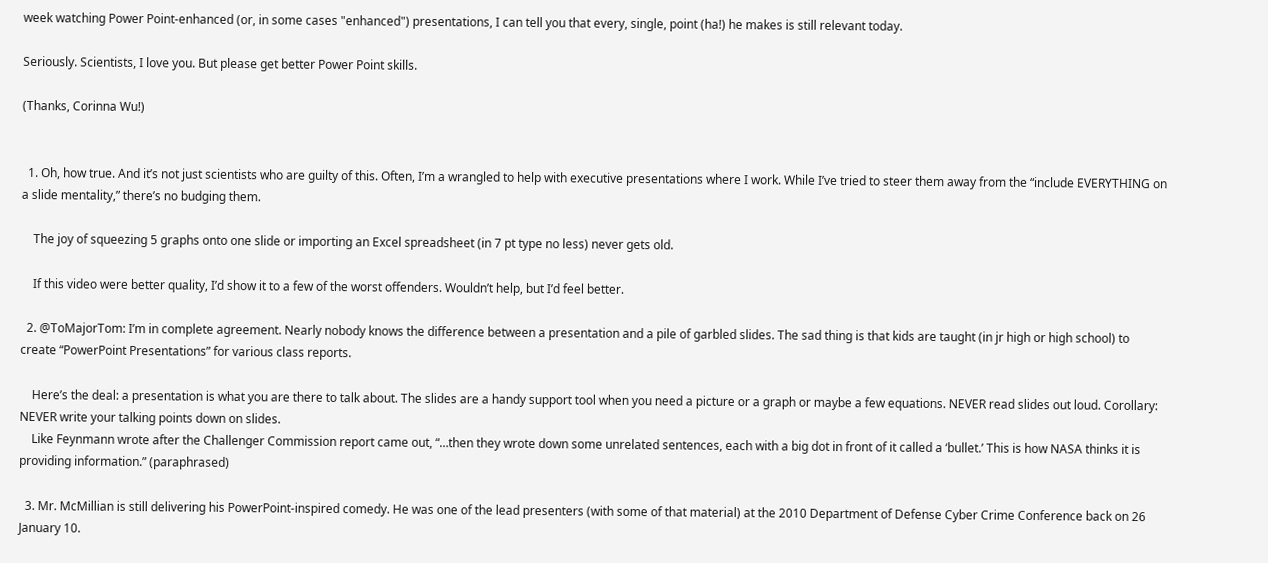week watching Power Point-enhanced (or, in some cases "enhanced") presentations, I can tell you that every, single, point (ha!) he makes is still relevant today.

Seriously. Scientists, I love you. But please get better Power Point skills.

(Thanks, Corinna Wu!)


  1. Oh, how true. And it’s not just scientists who are guilty of this. Often, I’m a wrangled to help with executive presentations where I work. While I’ve tried to steer them away from the “include EVERYTHING on a slide mentality,” there’s no budging them.

    The joy of squeezing 5 graphs onto one slide or importing an Excel spreadsheet (in 7 pt type no less) never gets old.

    If this video were better quality, I’d show it to a few of the worst offenders. Wouldn’t help, but I’d feel better.

  2. @ToMajorTom: I’m in complete agreement. Nearly nobody knows the difference between a presentation and a pile of garbled slides. The sad thing is that kids are taught (in jr high or high school) to create “PowerPoint Presentations” for various class reports.

    Here’s the deal: a presentation is what you are there to talk about. The slides are a handy support tool when you need a picture or a graph or maybe a few equations. NEVER read slides out loud. Corollary: NEVER write your talking points down on slides.
    Like Feynmann wrote after the Challenger Commission report came out, “…then they wrote down some unrelated sentences, each with a big dot in front of it called a ‘bullet.’ This is how NASA thinks it is providing information.” (paraphrased)

  3. Mr. McMillian is still delivering his PowerPoint-inspired comedy. He was one of the lead presenters (with some of that material) at the 2010 Department of Defense Cyber Crime Conference back on 26 January 10.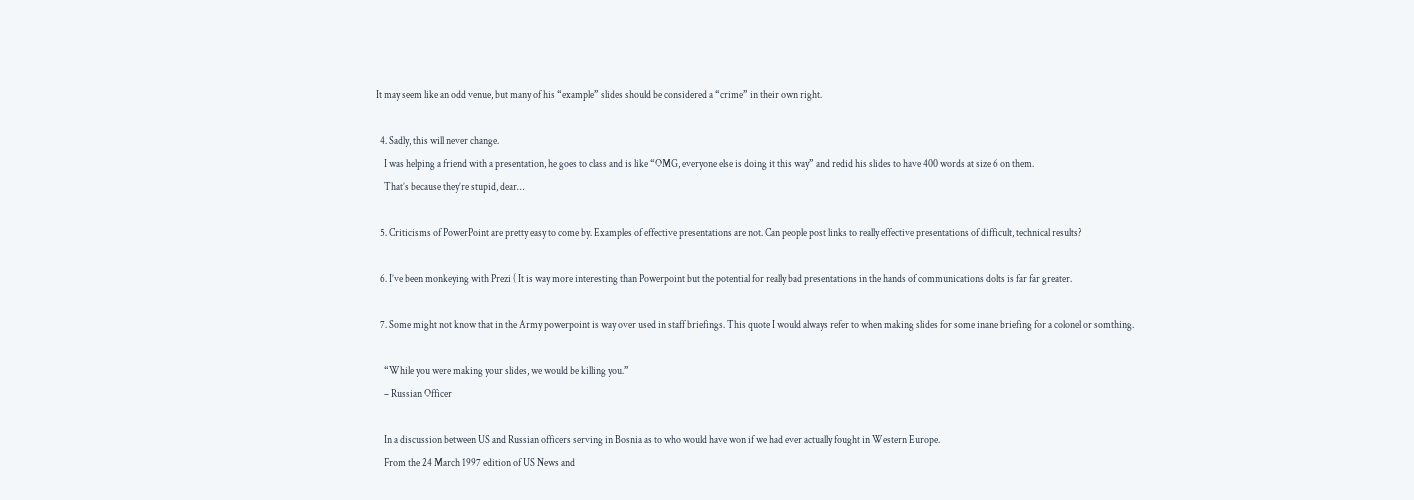It may seem like an odd venue, but many of his “example” slides should be considered a “crime” in their own right.

  4. Sadly, this will never change.
    I was helping a friend with a presentation, he goes to class and is like “OMG, everyone else is doing it this way” and redid his slides to have 400 words at size 6 on them.
    That’s because they’re stupid, dear…

  5. Criticisms of PowerPoint are pretty easy to come by. Examples of effective presentations are not. Can people post links to really effective presentations of difficult, technical results?

  6. I’ve been monkeying with Prezi ( It is way more interesting than Powerpoint but the potential for really bad presentations in the hands of communications dolts is far far greater.

  7. Some might not know that in the Army powerpoint is way over used in staff briefings. This quote I would always refer to when making slides for some inane briefing for a colonel or somthing.

    “While you were making your slides, we would be killing you.”
    – Russian Officer

    In a discussion between US and Russian officers serving in Bosnia as to who would have won if we had ever actually fought in Western Europe.
    From the 24 March 1997 edition of US News and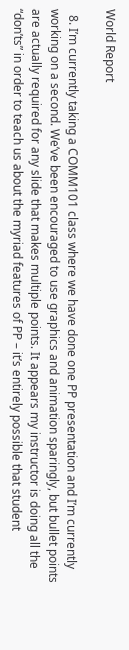World Report

  8. I’m currently taking a COMM101 class where we have done one PP presentation and I’m currently working on a second. We’ve been encouraged to use graphics and animation sparingly, but bullet points are actually required for any slide that makes multiple points. It appears my instructor is doing all the “don’ts” in order to teach us about the myriad features of PP – it’s entirely possible that student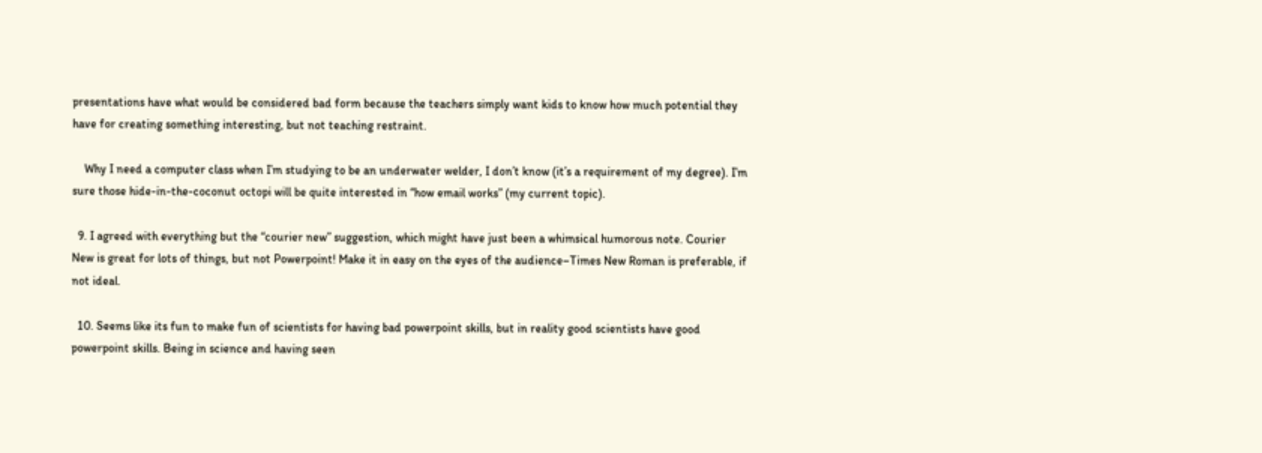presentations have what would be considered bad form because the teachers simply want kids to know how much potential they have for creating something interesting, but not teaching restraint.

    Why I need a computer class when I’m studying to be an underwater welder, I don’t know (it’s a requirement of my degree). I’m sure those hide-in-the-coconut octopi will be quite interested in “how email works” (my current topic).

  9. I agreed with everything but the “courier new” suggestion, which might have just been a whimsical humorous note. Courier New is great for lots of things, but not Powerpoint! Make it in easy on the eyes of the audience–Times New Roman is preferable, if not ideal.

  10. Seems like its fun to make fun of scientists for having bad powerpoint skills, but in reality good scientists have good powerpoint skills. Being in science and having seen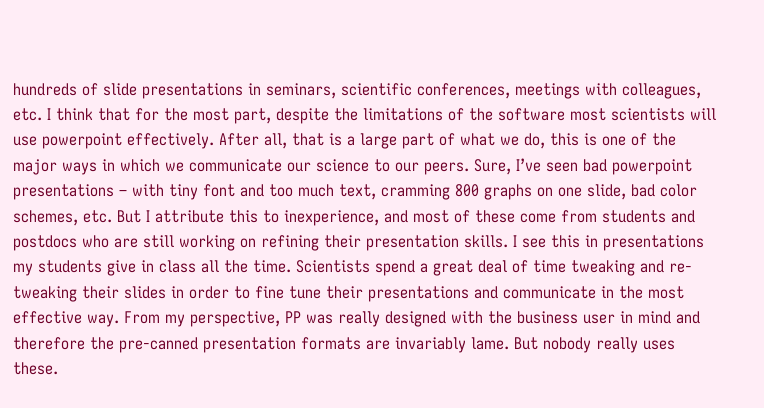hundreds of slide presentations in seminars, scientific conferences, meetings with colleagues, etc. I think that for the most part, despite the limitations of the software most scientists will use powerpoint effectively. After all, that is a large part of what we do, this is one of the major ways in which we communicate our science to our peers. Sure, I’ve seen bad powerpoint presentations – with tiny font and too much text, cramming 800 graphs on one slide, bad color schemes, etc. But I attribute this to inexperience, and most of these come from students and postdocs who are still working on refining their presentation skills. I see this in presentations my students give in class all the time. Scientists spend a great deal of time tweaking and re-tweaking their slides in order to fine tune their presentations and communicate in the most effective way. From my perspective, PP was really designed with the business user in mind and therefore the pre-canned presentation formats are invariably lame. But nobody really uses these.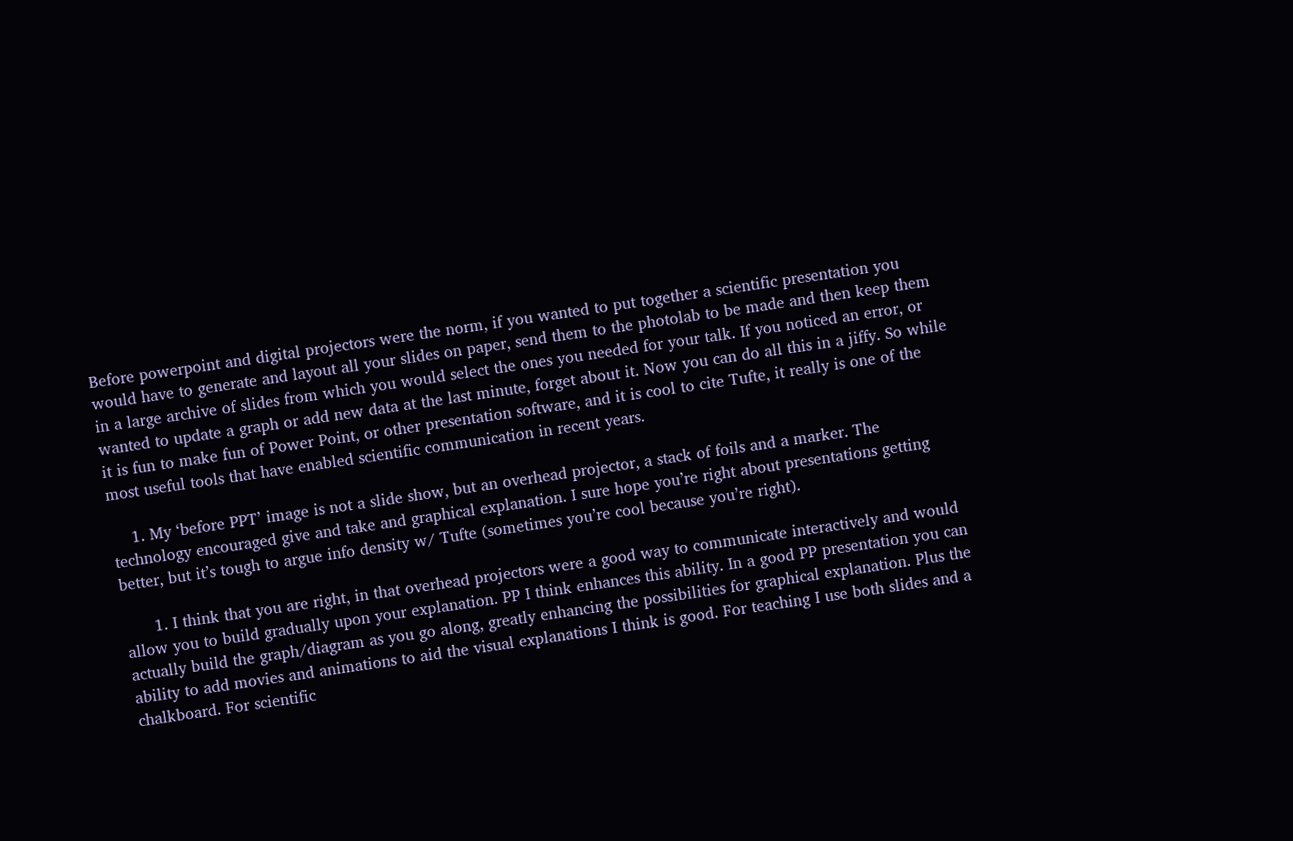Before powerpoint and digital projectors were the norm, if you wanted to put together a scientific presentation you would have to generate and layout all your slides on paper, send them to the photolab to be made and then keep them in a large archive of slides from which you would select the ones you needed for your talk. If you noticed an error, or wanted to update a graph or add new data at the last minute, forget about it. Now you can do all this in a jiffy. So while it is fun to make fun of Power Point, or other presentation software, and it is cool to cite Tufte, it really is one of the most useful tools that have enabled scientific communication in recent years.

    1. My ‘before PPT’ image is not a slide show, but an overhead projector, a stack of foils and a marker. The technology encouraged give and take and graphical explanation. I sure hope you’re right about presentations getting better, but it’s tough to argue info density w/ Tufte (sometimes you’re cool because you’re right).

      1. I think that you are right, in that overhead projectors were a good way to communicate interactively and would allow you to build gradually upon your explanation. PP I think enhances this ability. In a good PP presentation you can actually build the graph/diagram as you go along, greatly enhancing the possibilities for graphical explanation. Plus the ability to add movies and animations to aid the visual explanations I think is good. For teaching I use both slides and a chalkboard. For scientific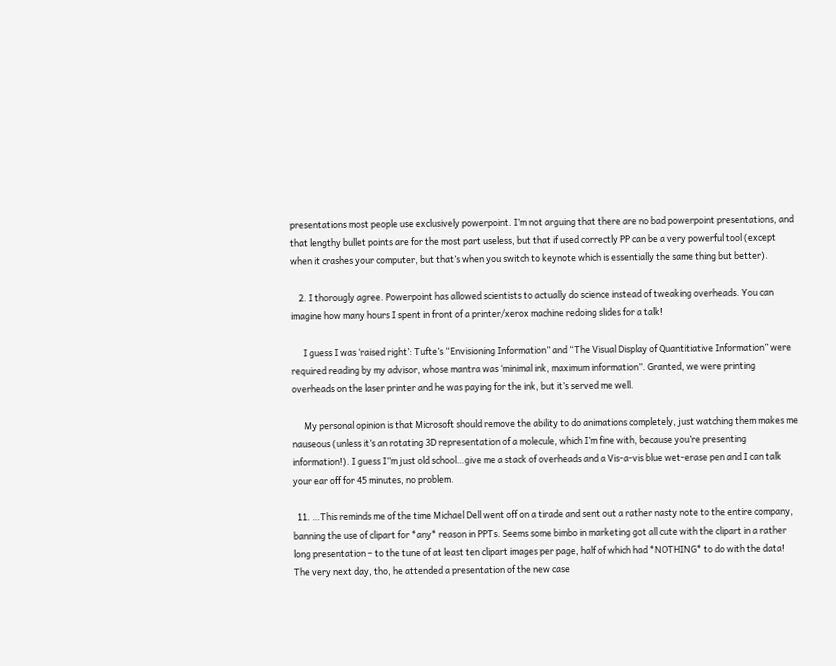presentations most people use exclusively powerpoint. I’m not arguing that there are no bad powerpoint presentations, and that lengthy bullet points are for the most part useless, but that if used correctly PP can be a very powerful tool (except when it crashes your computer, but that’s when you switch to keynote which is essentially the same thing but better).

    2. I thorougly agree. Powerpoint has allowed scientists to actually do science instead of tweaking overheads. You can imagine how many hours I spent in front of a printer/xerox machine redoing slides for a talk!

      I guess I was ‘raised right’: Tufte’s “Envisioning Information” and “The Visual Display of Quantitiative Information” were required reading by my advisor, whose mantra was ‘minimal ink, maximum information”. Granted, we were printing overheads on the laser printer and he was paying for the ink, but it’s served me well.

      My personal opinion is that Microsoft should remove the ability to do animations completely, just watching them makes me nauseous (unless it’s an rotating 3D representation of a molecule, which I’m fine with, because you’re presenting information!). I guess I”m just old school…give me a stack of overheads and a Vis-a-vis blue wet-erase pen and I can talk your ear off for 45 minutes, no problem.

  11. …This reminds me of the time Michael Dell went off on a tirade and sent out a rather nasty note to the entire company, banning the use of clipart for *any* reason in PPTs. Seems some bimbo in marketing got all cute with the clipart in a rather long presentation – to the tune of at least ten clipart images per page, half of which had *NOTHING* to do with the data! The very next day, tho, he attended a presentation of the new case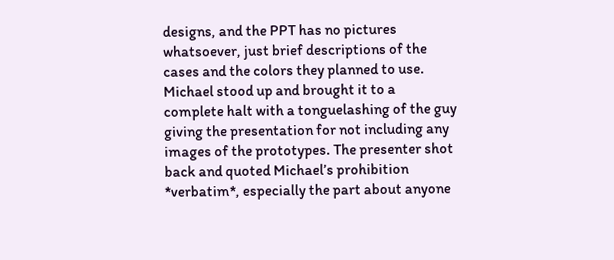designs, and the PPT has no pictures whatsoever, just brief descriptions of the cases and the colors they planned to use. Michael stood up and brought it to a complete halt with a tonguelashing of the guy giving the presentation for not including any images of the prototypes. The presenter shot back and quoted Michael’s prohibition *verbatim*, especially the part about anyone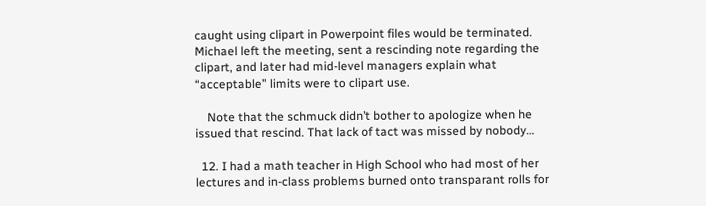caught using clipart in Powerpoint files would be terminated. Michael left the meeting, sent a rescinding note regarding the clipart, and later had mid-level managers explain what “acceptable” limits were to clipart use.

    Note that the schmuck didn’t bother to apologize when he issued that rescind. That lack of tact was missed by nobody…

  12. I had a math teacher in High School who had most of her lectures and in-class problems burned onto transparant rolls for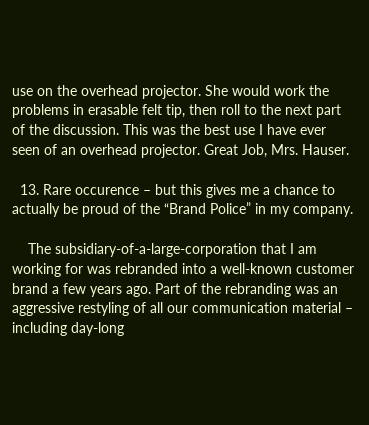use on the overhead projector. She would work the problems in erasable felt tip, then roll to the next part of the discussion. This was the best use I have ever seen of an overhead projector. Great Job, Mrs. Hauser.

  13. Rare occurence – but this gives me a chance to actually be proud of the “Brand Police” in my company.

    The subsidiary-of-a-large-corporation that I am working for was rebranded into a well-known customer brand a few years ago. Part of the rebranding was an aggressive restyling of all our communication material – including day-long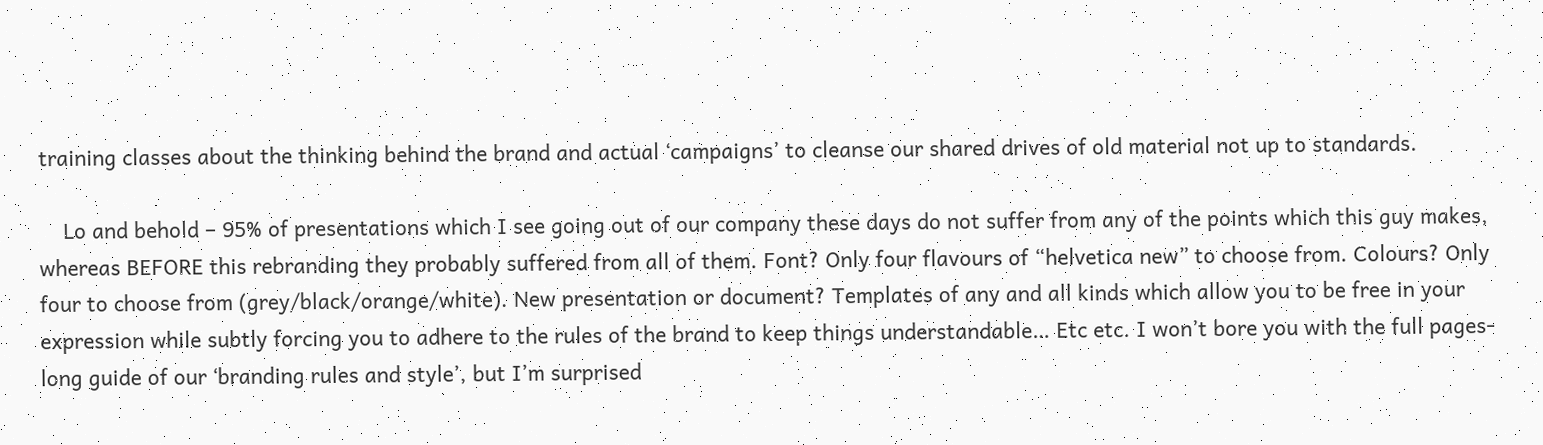training classes about the thinking behind the brand and actual ‘campaigns’ to cleanse our shared drives of old material not up to standards.

    Lo and behold – 95% of presentations which I see going out of our company these days do not suffer from any of the points which this guy makes, whereas BEFORE this rebranding they probably suffered from all of them. Font? Only four flavours of “helvetica new” to choose from. Colours? Only four to choose from (grey/black/orange/white). New presentation or document? Templates of any and all kinds which allow you to be free in your expression while subtly forcing you to adhere to the rules of the brand to keep things understandable… Etc etc. I won’t bore you with the full pages-long guide of our ‘branding rules and style’, but I’m surprised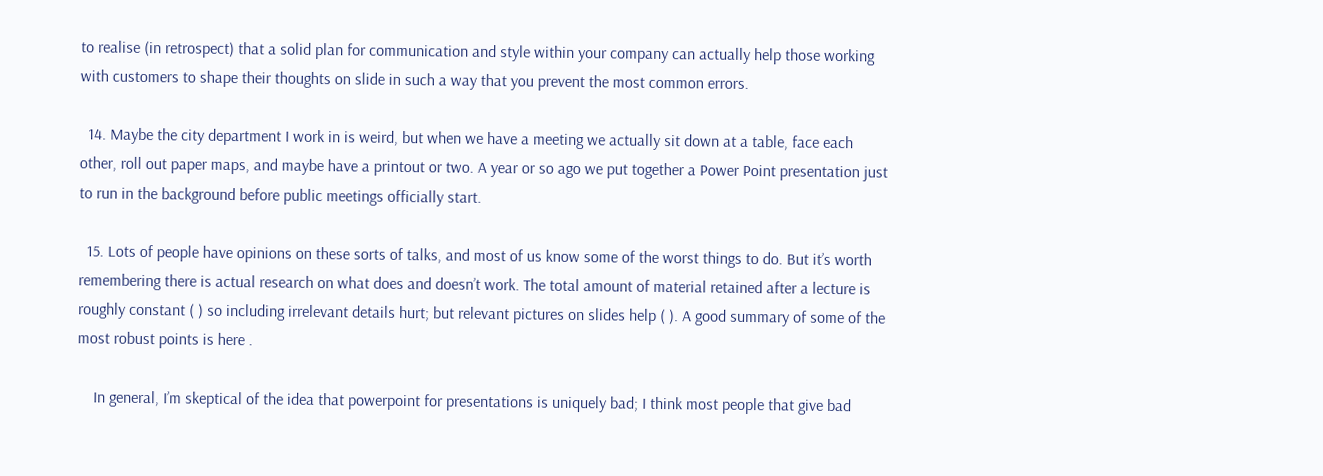to realise (in retrospect) that a solid plan for communication and style within your company can actually help those working with customers to shape their thoughts on slide in such a way that you prevent the most common errors.

  14. Maybe the city department I work in is weird, but when we have a meeting we actually sit down at a table, face each other, roll out paper maps, and maybe have a printout or two. A year or so ago we put together a Power Point presentation just to run in the background before public meetings officially start.

  15. Lots of people have opinions on these sorts of talks, and most of us know some of the worst things to do. But it’s worth remembering there is actual research on what does and doesn’t work. The total amount of material retained after a lecture is roughly constant ( ) so including irrelevant details hurt; but relevant pictures on slides help ( ). A good summary of some of the most robust points is here .

    In general, I’m skeptical of the idea that powerpoint for presentations is uniquely bad; I think most people that give bad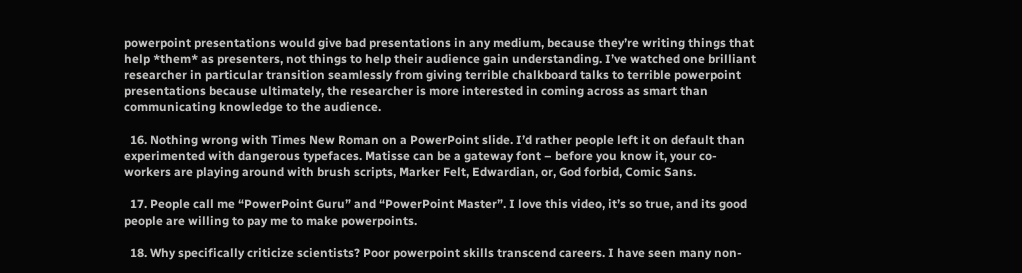powerpoint presentations would give bad presentations in any medium, because they’re writing things that help *them* as presenters, not things to help their audience gain understanding. I’ve watched one brilliant researcher in particular transition seamlessly from giving terrible chalkboard talks to terrible powerpoint presentations because ultimately, the researcher is more interested in coming across as smart than communicating knowledge to the audience.

  16. Nothing wrong with Times New Roman on a PowerPoint slide. I’d rather people left it on default than experimented with dangerous typefaces. Matisse can be a gateway font – before you know it, your co-workers are playing around with brush scripts, Marker Felt, Edwardian, or, God forbid, Comic Sans.

  17. People call me “PowerPoint Guru” and “PowerPoint Master”. I love this video, it’s so true, and its good people are willing to pay me to make powerpoints.

  18. Why specifically criticize scientists? Poor powerpoint skills transcend careers. I have seen many non-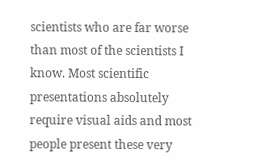scientists who are far worse than most of the scientists I know. Most scientific presentations absolutely require visual aids and most people present these very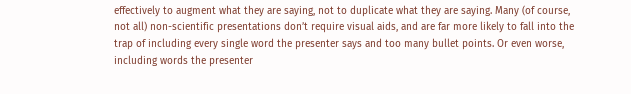effectively to augment what they are saying, not to duplicate what they are saying. Many (of course, not all) non-scientific presentations don’t require visual aids, and are far more likely to fall into the trap of including every single word the presenter says and too many bullet points. Or even worse, including words the presenter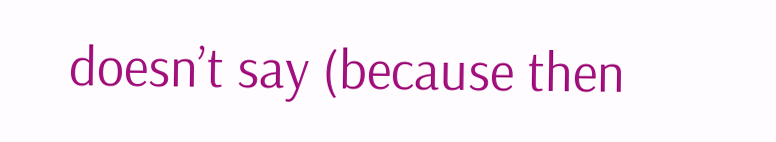doesn’t say (because then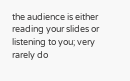the audience is either reading your slides or listening to you; very rarely do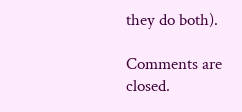they do both).

Comments are closed.